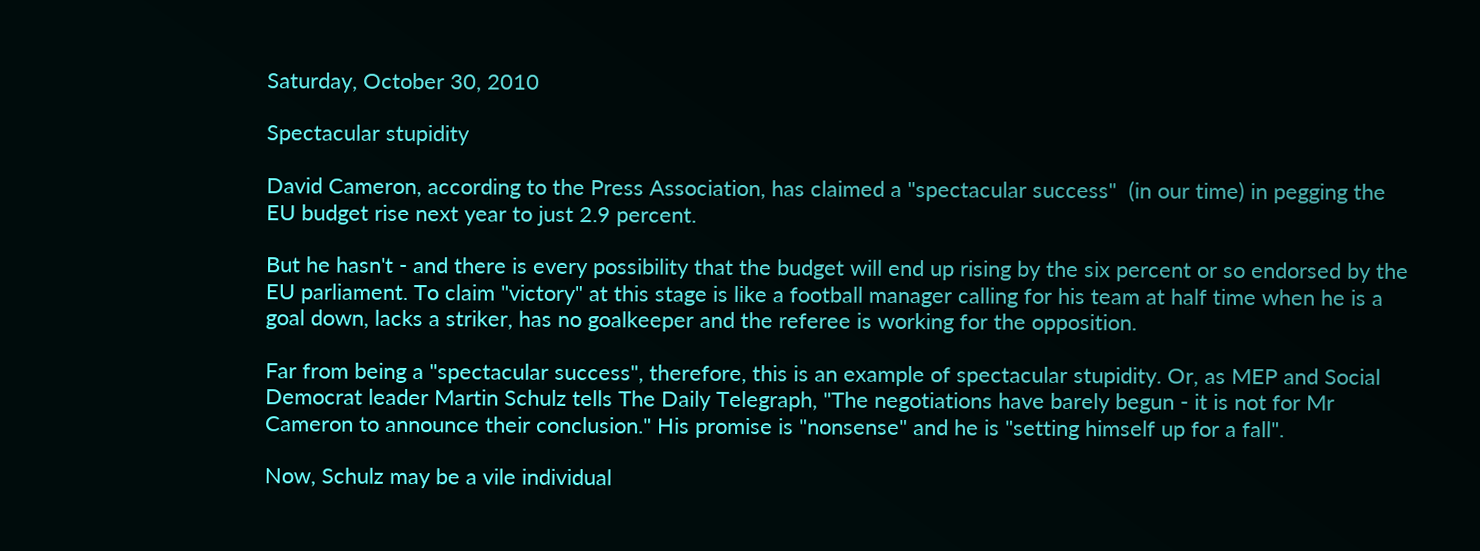Saturday, October 30, 2010

Spectacular stupidity

David Cameron, according to the Press Association, has claimed a "spectacular success"  (in our time) in pegging the EU budget rise next year to just 2.9 percent.

But he hasn't - and there is every possibility that the budget will end up rising by the six percent or so endorsed by the EU parliament. To claim "victory" at this stage is like a football manager calling for his team at half time when he is a goal down, lacks a striker, has no goalkeeper and the referee is working for the opposition.

Far from being a "spectacular success", therefore, this is an example of spectacular stupidity. Or, as MEP and Social Democrat leader Martin Schulz tells The Daily Telegraph, "The negotiations have barely begun - it is not for Mr Cameron to announce their conclusion." His promise is "nonsense" and he is "setting himself up for a fall".

Now, Schulz may be a vile individual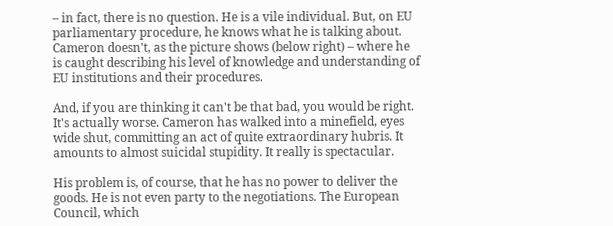– in fact, there is no question. He is a vile individual. But, on EU parliamentary procedure, he knows what he is talking about. Cameron doesn't, as the picture shows (below right) – where he is caught describing his level of knowledge and understanding of EU institutions and their procedures.

And, if you are thinking it can't be that bad, you would be right. It's actually worse. Cameron has walked into a minefield, eyes wide shut, committing an act of quite extraordinary hubris. It amounts to almost suicidal stupidity. It really is spectacular.

His problem is, of course, that he has no power to deliver the goods. He is not even party to the negotiations. The European Council, which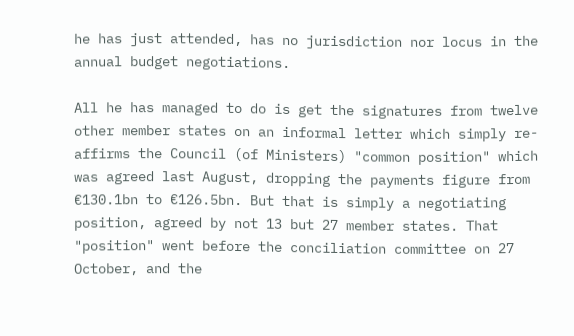he has just attended, has no jurisdiction nor locus in the annual budget negotiations.

All he has managed to do is get the signatures from twelve other member states on an informal letter which simply re-affirms the Council (of Ministers) "common position" which was agreed last August, dropping the payments figure from €130.1bn to €126.5bn. But that is simply a negotiating position, agreed by not 13 but 27 member states. That "position" went before the conciliation committee on 27 October, and the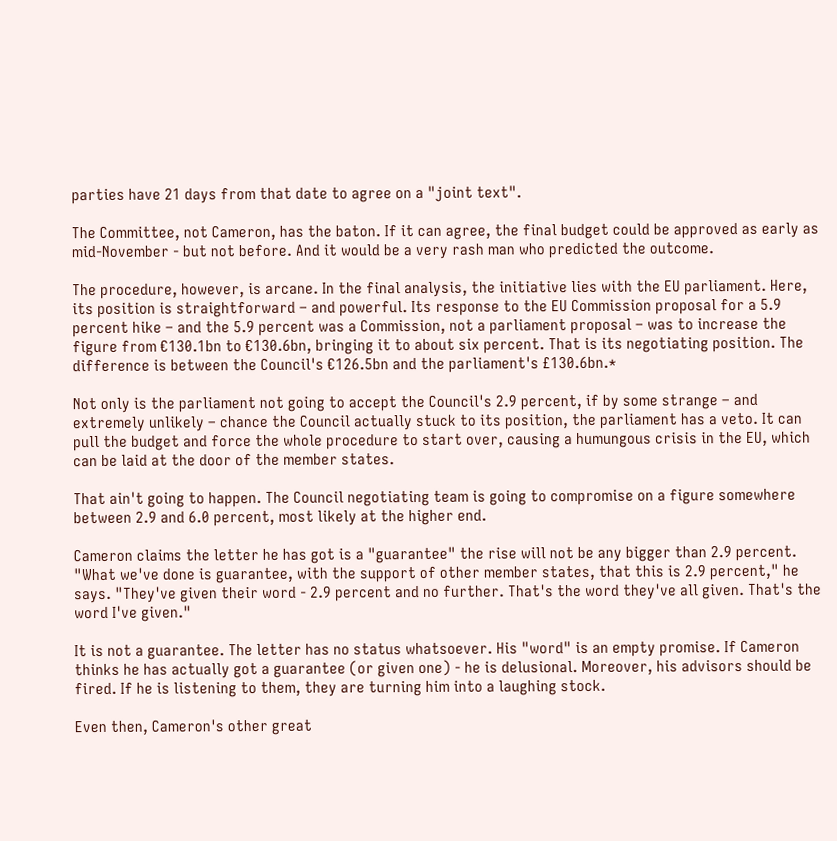parties have 21 days from that date to agree on a "joint text".

The Committee, not Cameron, has the baton. If it can agree, the final budget could be approved as early as mid-November - but not before. And it would be a very rash man who predicted the outcome.

The procedure, however, is arcane. In the final analysis, the initiative lies with the EU parliament. Here, its position is straightforward – and powerful. Its response to the EU Commission proposal for a 5.9 percent hike – and the 5.9 percent was a Commission, not a parliament proposal – was to increase the figure from €130.1bn to €130.6bn, bringing it to about six percent. That is its negotiating position. The difference is between the Council's €126.5bn and the parliament's £130.6bn.*

Not only is the parliament not going to accept the Council's 2.9 percent, if by some strange – and extremely unlikely – chance the Council actually stuck to its position, the parliament has a veto. It can pull the budget and force the whole procedure to start over, causing a humungous crisis in the EU, which can be laid at the door of the member states.

That ain't going to happen. The Council negotiating team is going to compromise on a figure somewhere between 2.9 and 6.0 percent, most likely at the higher end.

Cameron claims the letter he has got is a "guarantee" the rise will not be any bigger than 2.9 percent. "What we've done is guarantee, with the support of other member states, that this is 2.9 percent," he says. "They've given their word - 2.9 percent and no further. That's the word they've all given. That's the word I've given."

It is not a guarantee. The letter has no status whatsoever. His "word" is an empty promise. If Cameron thinks he has actually got a guarantee (or given one) - he is delusional. Moreover, his advisors should be fired. If he is listening to them, they are turning him into a laughing stock.

Even then, Cameron's other great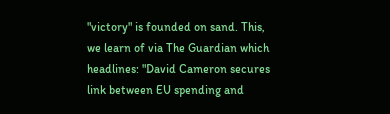"victory" is founded on sand. This, we learn of via The Guardian which headlines: "David Cameron secures link between EU spending and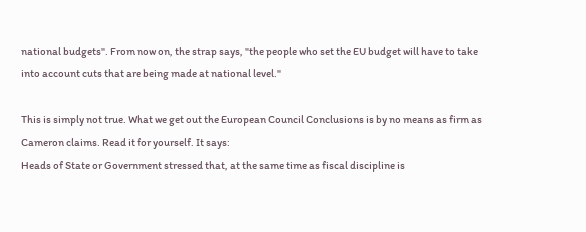national budgets". From now on, the strap says, "the people who set the EU budget will have to take into account cuts that are being made at national level."

This is simply not true. What we get out the European Council Conclusions is by no means as firm as Cameron claims. Read it for yourself. It says:
Heads of State or Government stressed that, at the same time as fiscal discipline is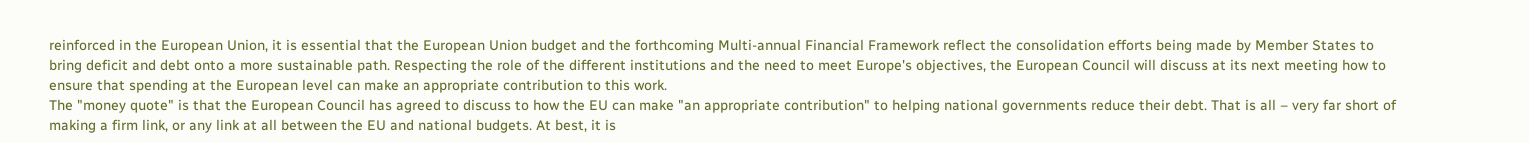reinforced in the European Union, it is essential that the European Union budget and the forthcoming Multi-annual Financial Framework reflect the consolidation efforts being made by Member States to bring deficit and debt onto a more sustainable path. Respecting the role of the different institutions and the need to meet Europe's objectives, the European Council will discuss at its next meeting how to ensure that spending at the European level can make an appropriate contribution to this work.
The "money quote" is that the European Council has agreed to discuss to how the EU can make "an appropriate contribution" to helping national governments reduce their debt. That is all – very far short of making a firm link, or any link at all between the EU and national budgets. At best, it is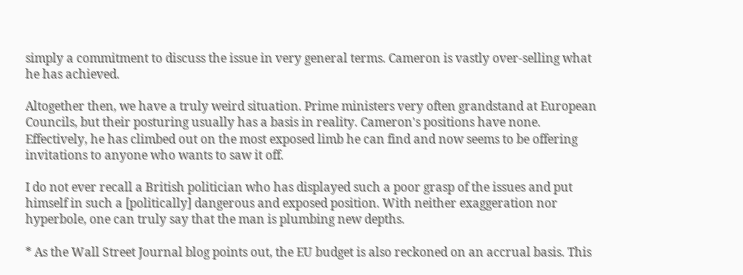simply a commitment to discuss the issue in very general terms. Cameron is vastly over-selling what he has achieved.

Altogether then, we have a truly weird situation. Prime ministers very often grandstand at European Councils, but their posturing usually has a basis in reality. Cameron's positions have none. Effectively, he has climbed out on the most exposed limb he can find and now seems to be offering invitations to anyone who wants to saw it off.

I do not ever recall a British politician who has displayed such a poor grasp of the issues and put himself in such a [politically] dangerous and exposed position. With neither exaggeration nor hyperbole, one can truly say that the man is plumbing new depths.

* As the Wall Street Journal blog points out, the EU budget is also reckoned on an accrual basis. This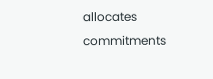allocates commitments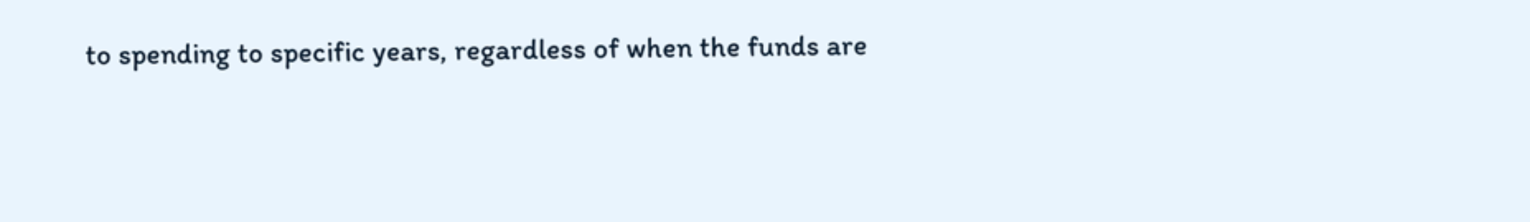to spending to specific years, regardless of when the funds are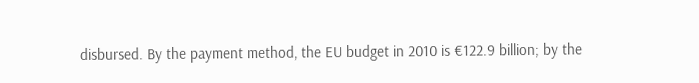disbursed. By the payment method, the EU budget in 2010 is €122.9 billion; by the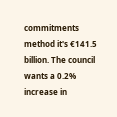commitments method it's €141.5 billion. The council wants a 0.2% increase in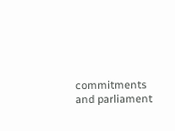commitments and parliament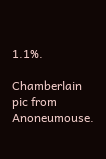1.1%.

Chamberlain pic from Anoneumouse.